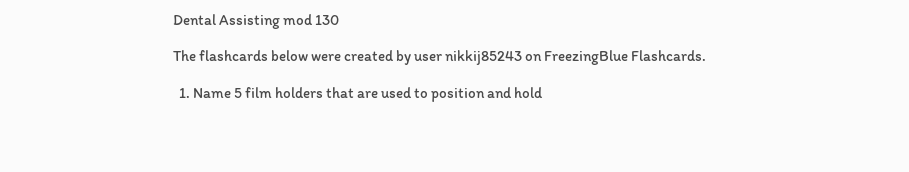Dental Assisting mod 130

The flashcards below were created by user nikkij85243 on FreezingBlue Flashcards.

  1. Name 5 film holders that are used to position and hold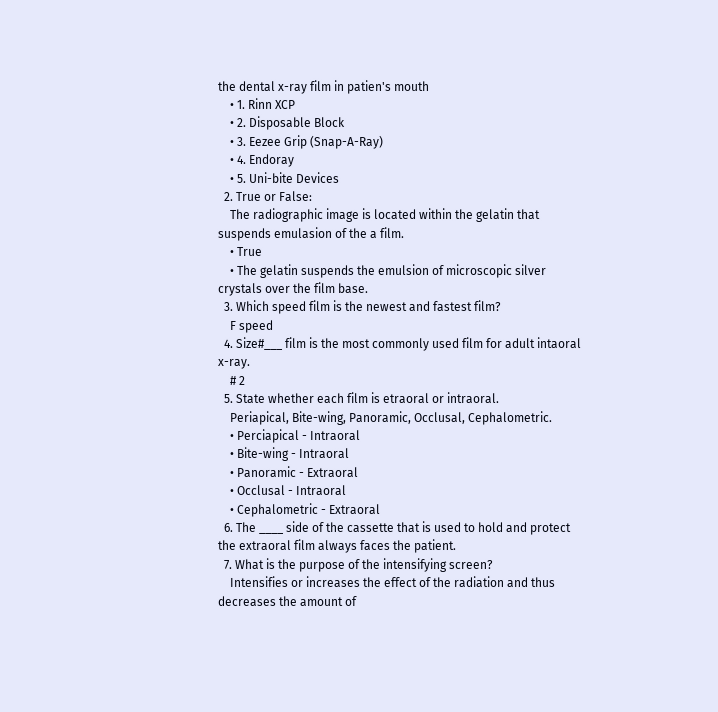the dental x-ray film in patien's mouth
    • 1. Rinn XCP
    • 2. Disposable Block
    • 3. Eezee Grip (Snap-A-Ray)
    • 4. Endoray
    • 5. Uni-bite Devices
  2. True or False:
    The radiographic image is located within the gelatin that suspends emulasion of the a film.
    • True
    • The gelatin suspends the emulsion of microscopic silver crystals over the film base.
  3. Which speed film is the newest and fastest film?
    F speed
  4. Size#___ film is the most commonly used film for adult intaoral x-ray.
    # 2
  5. State whether each film is etraoral or intraoral.
    Periapical, Bite-wing, Panoramic, Occlusal, Cephalometric.
    • Perciapical - Intraoral
    • Bite-wing - Intraoral
    • Panoramic - Extraoral
    • Occlusal - Intraoral
    • Cephalometric - Extraoral
  6. The ____ side of the cassette that is used to hold and protect the extraoral film always faces the patient.
  7. What is the purpose of the intensifying screen?
    Intensifies or increases the effect of the radiation and thus decreases the amount of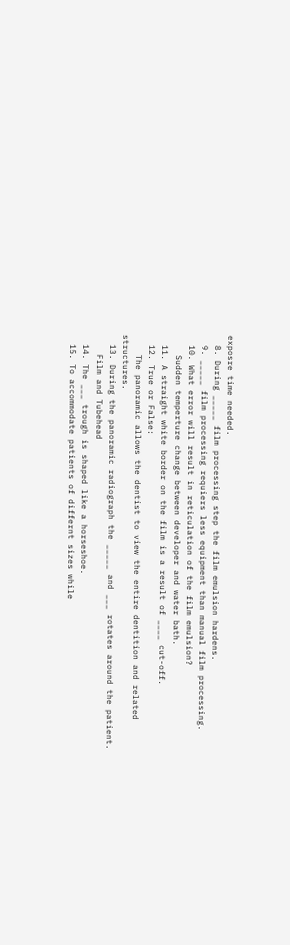exposre time needed.
  8. During _____ film processing step the film emulsion hardens.
  9. _____ film processing requiers less equipment than manual film processing.
  10. What error will result in reticulation of the film emulsion?
    Sudden temperture change between developer and water bath.
  11. A straight white border on the film is a result of ____ cut-off.
  12. True or False:
    The panoramic allows the dentist to view the entire dentition and related structures.
  13. During the panoramic radiograph the _____ and ___ rotates around the patient.
    Film and Tubehead
  14. The ___ trough is shaped like a horseshoe.
  15. To accommodate patients of differnt sizes while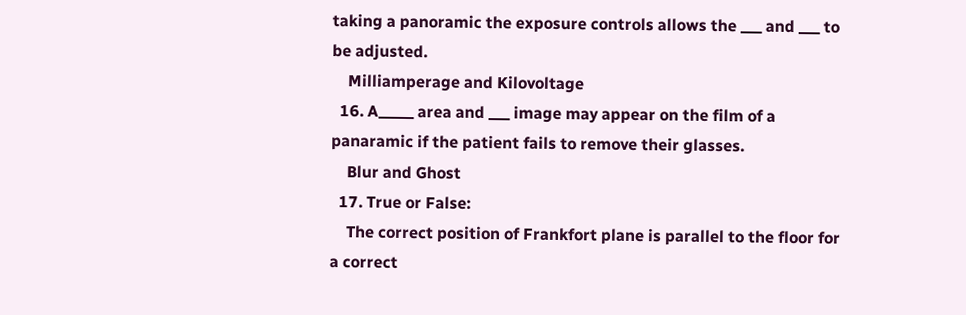taking a panoramic the exposure controls allows the ___ and ___ to be adjusted.
    Milliamperage and Kilovoltage
  16. A_____ area and ___ image may appear on the film of a panaramic if the patient fails to remove their glasses.
    Blur and Ghost
  17. True or False:
    The correct position of Frankfort plane is parallel to the floor for a correct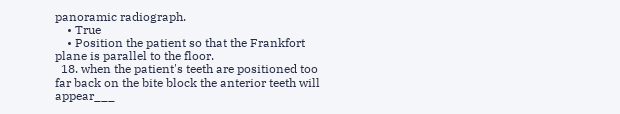panoramic radiograph.
    • True
    • Position the patient so that the Frankfort plane is parallel to the floor.
  18. when the patient's teeth are positioned too far back on the bite block the anterior teeth will appear___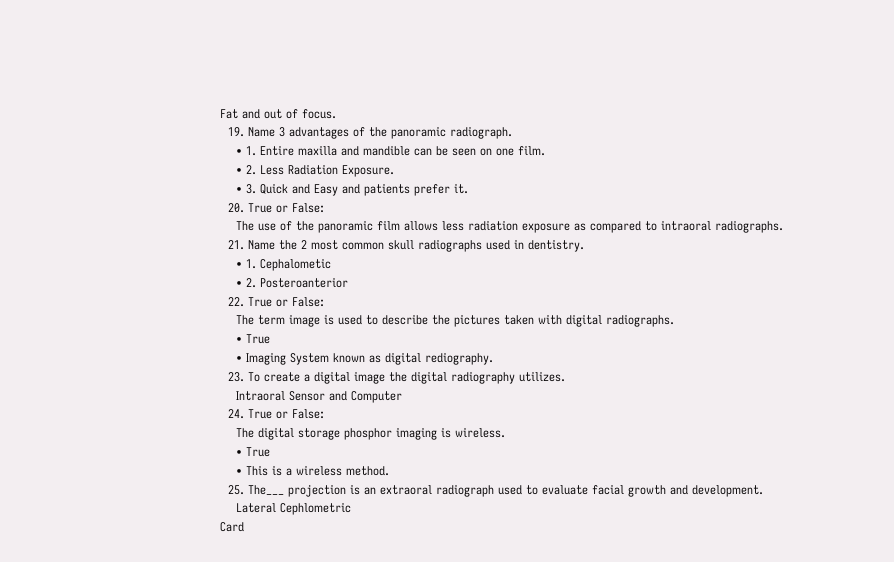Fat and out of focus.
  19. Name 3 advantages of the panoramic radiograph.
    • 1. Entire maxilla and mandible can be seen on one film.
    • 2. Less Radiation Exposure.
    • 3. Quick and Easy and patients prefer it.
  20. True or False:
    The use of the panoramic film allows less radiation exposure as compared to intraoral radiographs.
  21. Name the 2 most common skull radiographs used in dentistry.
    • 1. Cephalometic
    • 2. Posteroanterior
  22. True or False:
    The term image is used to describe the pictures taken with digital radiographs.
    • True
    • Imaging System known as digital rediography.
  23. To create a digital image the digital radiography utilizes.
    Intraoral Sensor and Computer
  24. True or False:
    The digital storage phosphor imaging is wireless.
    • True
    • This is a wireless method.
  25. The___ projection is an extraoral radiograph used to evaluate facial growth and development.
    Lateral Cephlometric
Card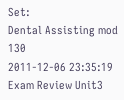Set:
Dental Assisting mod 130
2011-12-06 23:35:19
Exam Review Unit3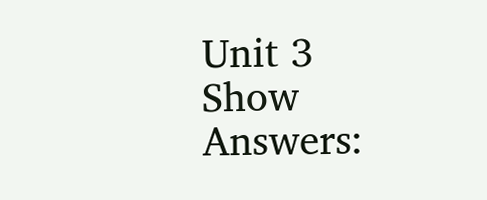Unit 3
Show Answers: